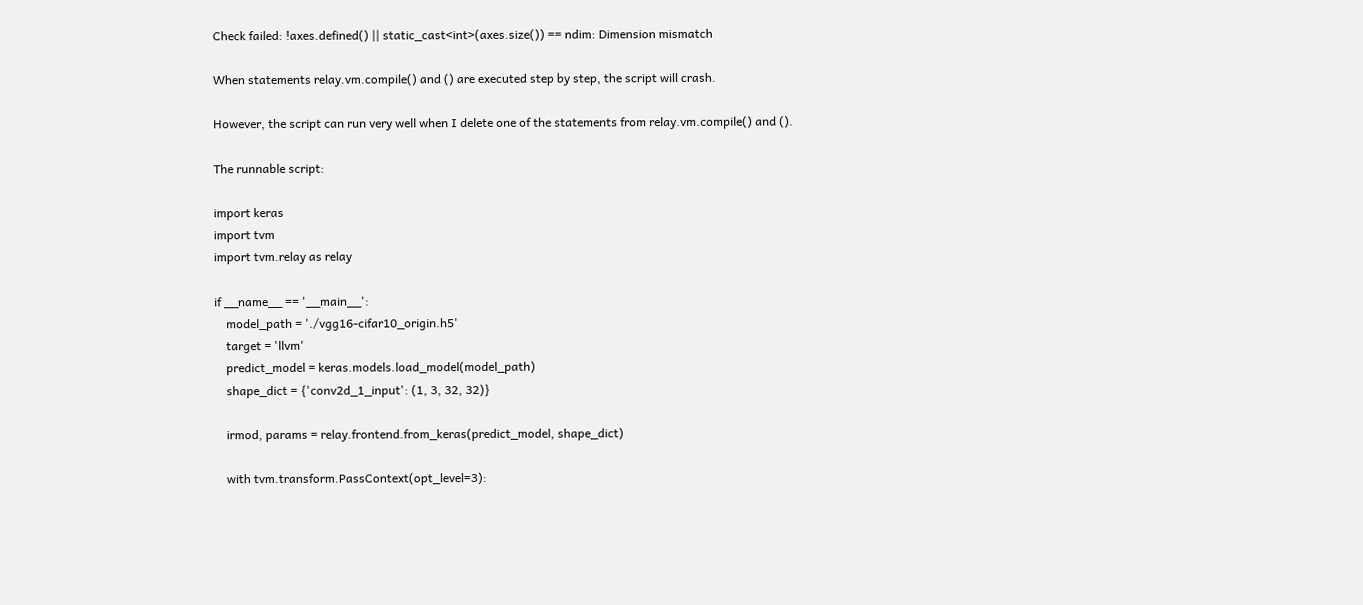Check failed: !axes.defined() || static_cast<int>(axes.size()) == ndim: Dimension mismatch

When statements relay.vm.compile() and () are executed step by step, the script will crash.

However, the script can run very well when I delete one of the statements from relay.vm.compile() and ().

The runnable script:

import keras
import tvm
import tvm.relay as relay

if __name__ == '__main__':
    model_path = './vgg16-cifar10_origin.h5'
    target = 'llvm'
    predict_model = keras.models.load_model(model_path)
    shape_dict = {'conv2d_1_input': (1, 3, 32, 32)}

    irmod, params = relay.frontend.from_keras(predict_model, shape_dict)

    with tvm.transform.PassContext(opt_level=3):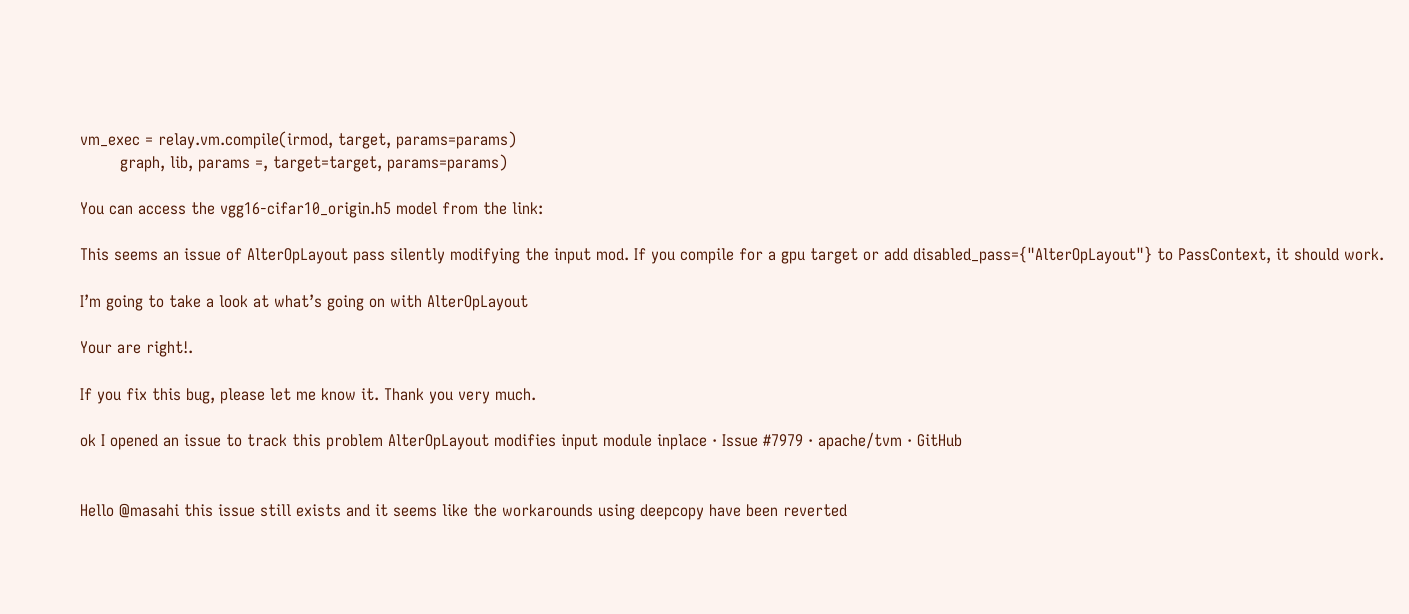vm_exec = relay.vm.compile(irmod, target, params=params)
        graph, lib, params =, target=target, params=params)

You can access the vgg16-cifar10_origin.h5 model from the link:

This seems an issue of AlterOpLayout pass silently modifying the input mod. If you compile for a gpu target or add disabled_pass={"AlterOpLayout"} to PassContext, it should work.

I’m going to take a look at what’s going on with AlterOpLayout

Your are right!.

If you fix this bug, please let me know it. Thank you very much.

ok I opened an issue to track this problem AlterOpLayout modifies input module inplace · Issue #7979 · apache/tvm · GitHub


Hello @masahi this issue still exists and it seems like the workarounds using deepcopy have been reverted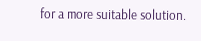for a more suitable solution.